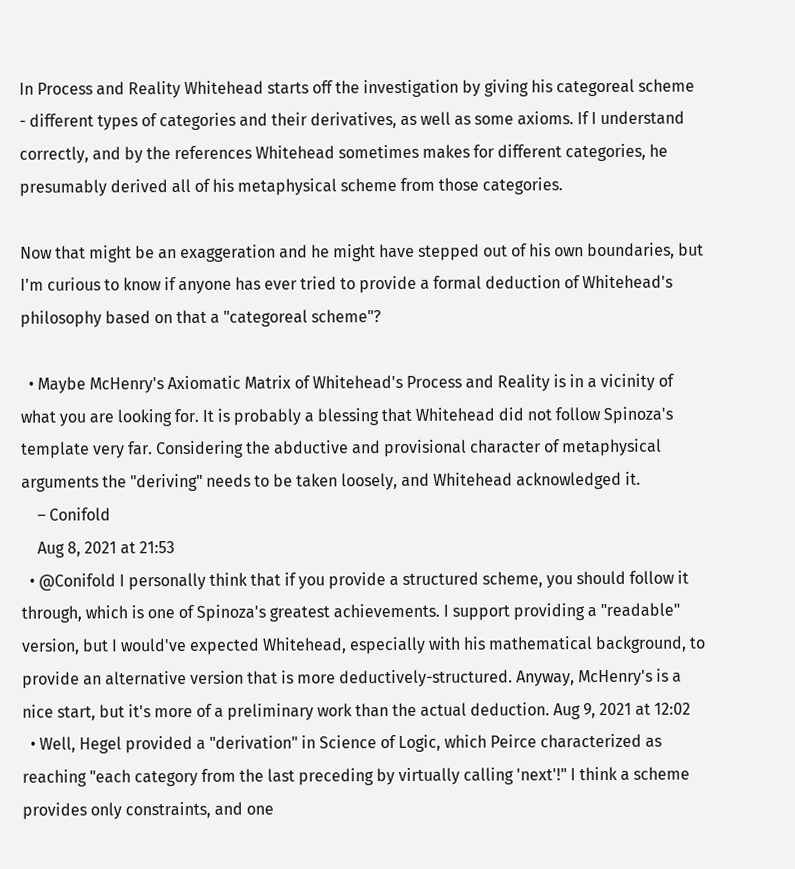In Process and Reality Whitehead starts off the investigation by giving his categoreal scheme - different types of categories and their derivatives, as well as some axioms. If I understand correctly, and by the references Whitehead sometimes makes for different categories, he presumably derived all of his metaphysical scheme from those categories.

Now that might be an exaggeration and he might have stepped out of his own boundaries, but I'm curious to know if anyone has ever tried to provide a formal deduction of Whitehead's philosophy based on that a "categoreal scheme"?

  • Maybe McHenry's Axiomatic Matrix of Whitehead's Process and Reality is in a vicinity of what you are looking for. It is probably a blessing that Whitehead did not follow Spinoza's template very far. Considering the abductive and provisional character of metaphysical arguments the "deriving" needs to be taken loosely, and Whitehead acknowledged it.
    – Conifold
    Aug 8, 2021 at 21:53
  • @Conifold I personally think that if you provide a structured scheme, you should follow it through, which is one of Spinoza's greatest achievements. I support providing a "readable" version, but I would've expected Whitehead, especially with his mathematical background, to provide an alternative version that is more deductively-structured. Anyway, McHenry's is a nice start, but it's more of a preliminary work than the actual deduction. Aug 9, 2021 at 12:02
  • Well, Hegel provided a "derivation" in Science of Logic, which Peirce characterized as reaching "each category from the last preceding by virtually calling 'next'!" I think a scheme provides only constraints, and one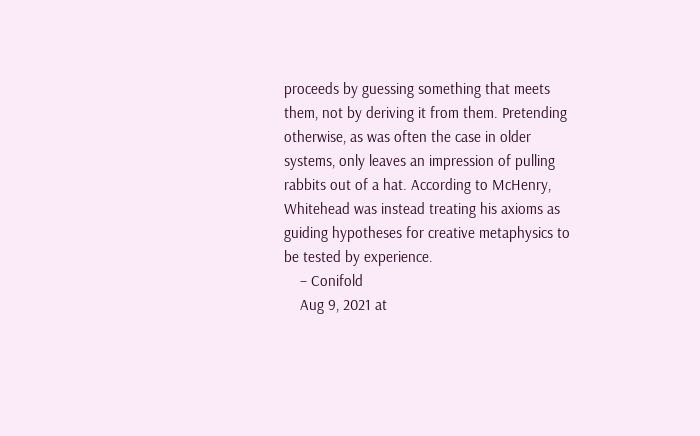proceeds by guessing something that meets them, not by deriving it from them. Pretending otherwise, as was often the case in older systems, only leaves an impression of pulling rabbits out of a hat. According to McHenry, Whitehead was instead treating his axioms as guiding hypotheses for creative metaphysics to be tested by experience.
    – Conifold
    Aug 9, 2021 at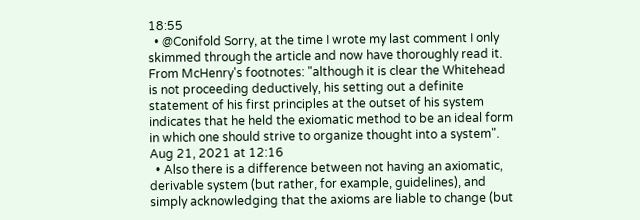18:55
  • @Conifold Sorry, at the time I wrote my last comment I only skimmed through the article and now have thoroughly read it. From McHenry's footnotes: "although it is clear the Whitehead is not proceeding deductively, his setting out a definite statement of his first principles at the outset of his system indicates that he held the exiomatic method to be an ideal form in which one should strive to organize thought into a system". Aug 21, 2021 at 12:16
  • Also there is a difference between not having an axiomatic, derivable system (but rather, for example, guidelines), and simply acknowledging that the axioms are liable to change (but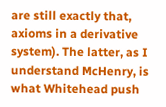are still exactly that, axioms in a derivative system). The latter, as I understand McHenry, is what Whitehead push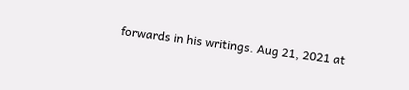forwards in his writings. Aug 21, 2021 at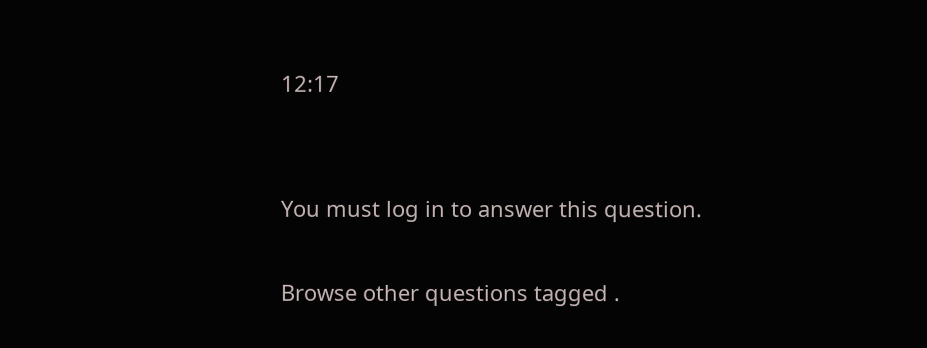12:17


You must log in to answer this question.

Browse other questions tagged .